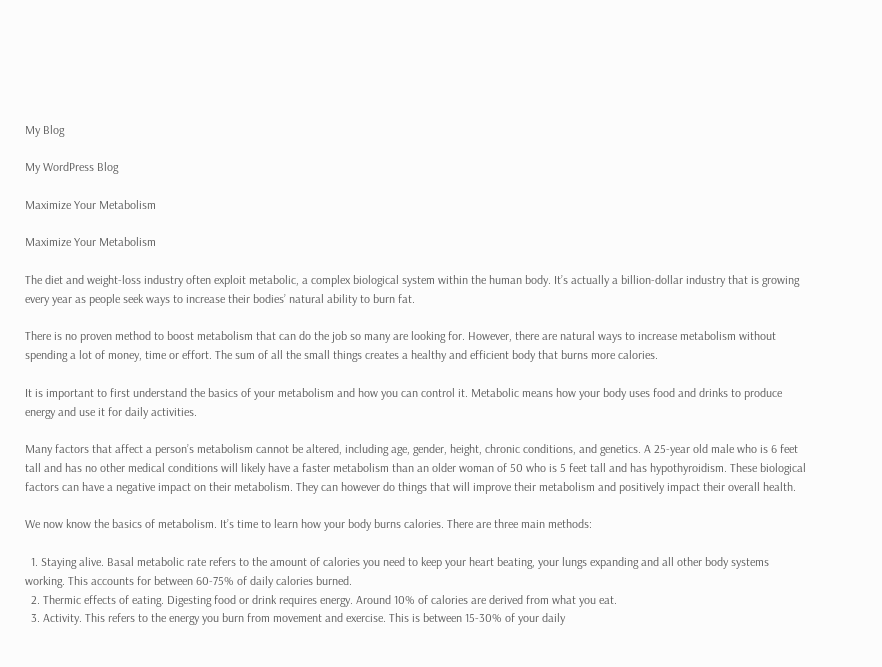My Blog

My WordPress Blog

Maximize Your Metabolism

Maximize Your Metabolism

The diet and weight-loss industry often exploit metabolic, a complex biological system within the human body. It’s actually a billion-dollar industry that is growing every year as people seek ways to increase their bodies’ natural ability to burn fat.

There is no proven method to boost metabolism that can do the job so many are looking for. However, there are natural ways to increase metabolism without spending a lot of money, time or effort. The sum of all the small things creates a healthy and efficient body that burns more calories.

It is important to first understand the basics of your metabolism and how you can control it. Metabolic means how your body uses food and drinks to produce energy and use it for daily activities.

Many factors that affect a person’s metabolism cannot be altered, including age, gender, height, chronic conditions, and genetics. A 25-year old male who is 6 feet tall and has no other medical conditions will likely have a faster metabolism than an older woman of 50 who is 5 feet tall and has hypothyroidism. These biological factors can have a negative impact on their metabolism. They can however do things that will improve their metabolism and positively impact their overall health.

We now know the basics of metabolism. It’s time to learn how your body burns calories. There are three main methods:

  1. Staying alive. Basal metabolic rate refers to the amount of calories you need to keep your heart beating, your lungs expanding and all other body systems working. This accounts for between 60-75% of daily calories burned.
  2. Thermic effects of eating. Digesting food or drink requires energy. Around 10% of calories are derived from what you eat.
  3. Activity. This refers to the energy you burn from movement and exercise. This is between 15-30% of your daily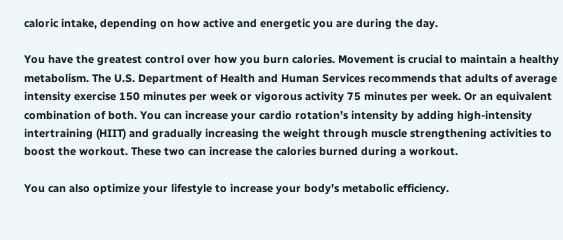caloric intake, depending on how active and energetic you are during the day.

You have the greatest control over how you burn calories. Movement is crucial to maintain a healthy metabolism. The U.S. Department of Health and Human Services recommends that adults of average intensity exercise 150 minutes per week or vigorous activity 75 minutes per week. Or an equivalent combination of both. You can increase your cardio rotation’s intensity by adding high-intensity intertraining (HIIT) and gradually increasing the weight through muscle strengthening activities to boost the workout. These two can increase the calories burned during a workout.

You can also optimize your lifestyle to increase your body’s metabolic efficiency.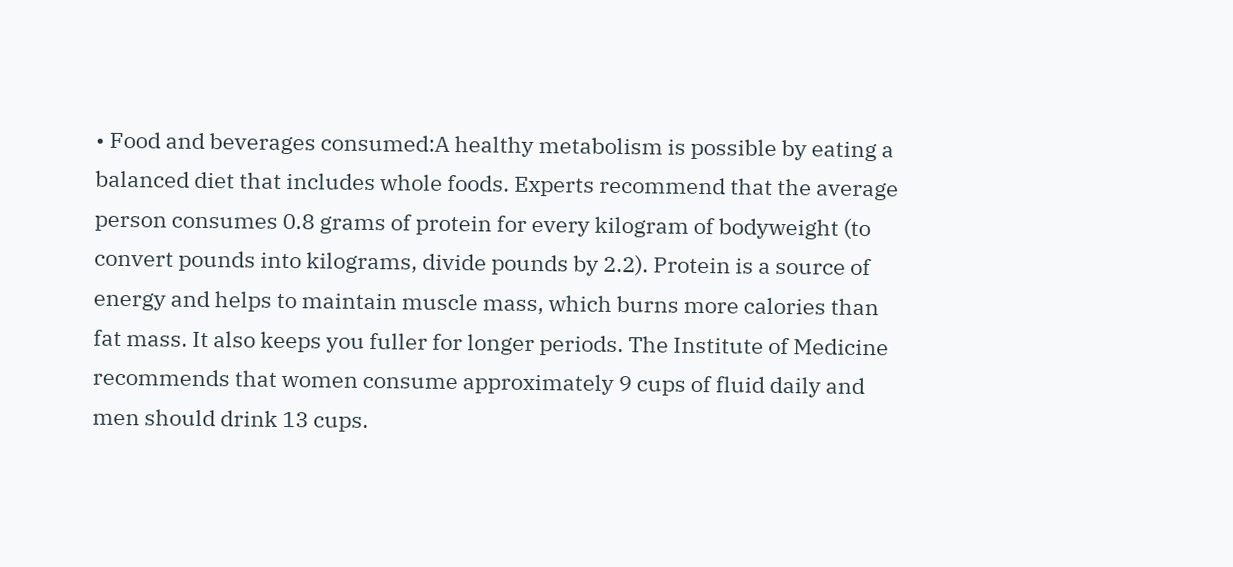• Food and beverages consumed:A healthy metabolism is possible by eating a balanced diet that includes whole foods. Experts recommend that the average person consumes 0.8 grams of protein for every kilogram of bodyweight (to convert pounds into kilograms, divide pounds by 2.2). Protein is a source of energy and helps to maintain muscle mass, which burns more calories than fat mass. It also keeps you fuller for longer periods. The Institute of Medicine recommends that women consume approximately 9 cups of fluid daily and men should drink 13 cups.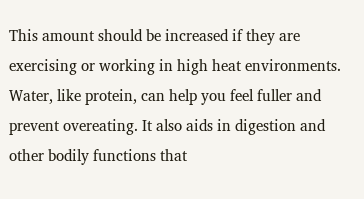This amount should be increased if they are exercising or working in high heat environments. Water, like protein, can help you feel fuller and prevent overeating. It also aids in digestion and other bodily functions that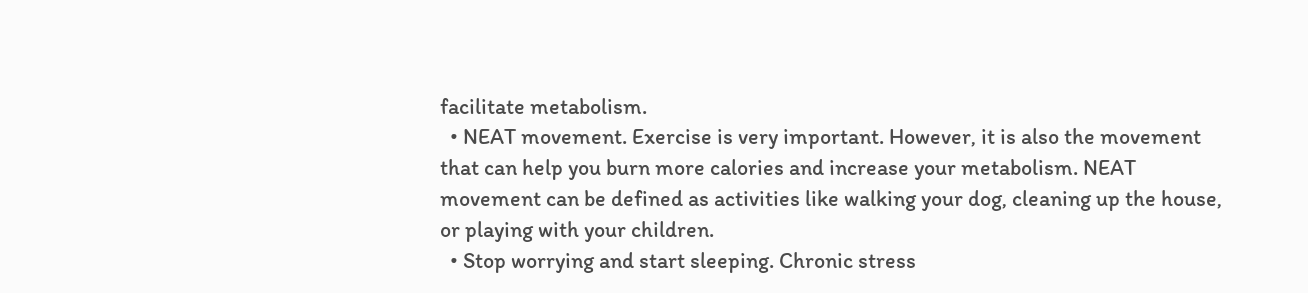facilitate metabolism.
  • NEAT movement. Exercise is very important. However, it is also the movement that can help you burn more calories and increase your metabolism. NEAT movement can be defined as activities like walking your dog, cleaning up the house, or playing with your children.
  • Stop worrying and start sleeping. Chronic stress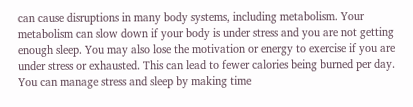can cause disruptions in many body systems, including metabolism. Your metabolism can slow down if your body is under stress and you are not getting enough sleep. You may also lose the motivation or energy to exercise if you are under stress or exhausted. This can lead to fewer calories being burned per day. You can manage stress and sleep by making time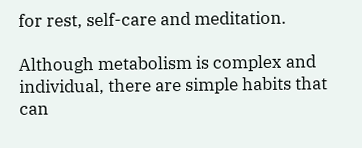for rest, self-care and meditation.

Although metabolism is complex and individual, there are simple habits that can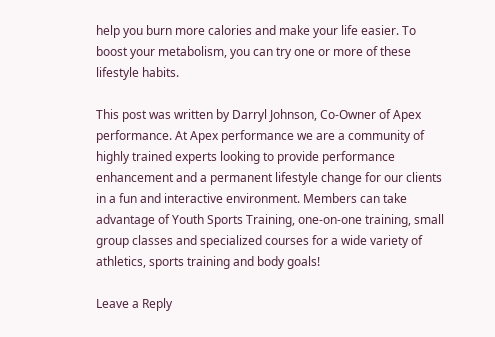help you burn more calories and make your life easier. To boost your metabolism, you can try one or more of these lifestyle habits.

This post was written by Darryl Johnson, Co-Owner of Apex performance. At Apex performance we are a community of highly trained experts looking to provide performance enhancement and a permanent lifestyle change for our clients in a fun and interactive environment. Members can take advantage of Youth Sports Training, one-on-one training, small group classes and specialized courses for a wide variety of athletics, sports training and body goals!

Leave a Reply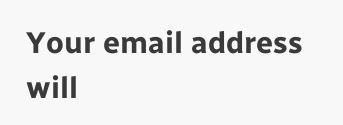Your email address will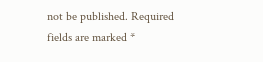not be published. Required fields are marked *